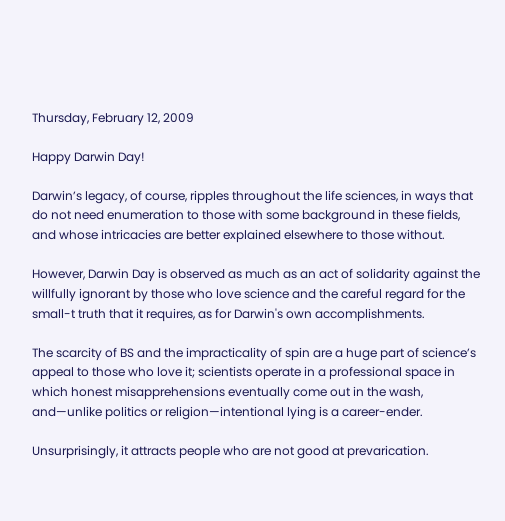Thursday, February 12, 2009

Happy Darwin Day!

Darwin’s legacy, of course, ripples throughout the life sciences, in ways that do not need enumeration to those with some background in these fields, and whose intricacies are better explained elsewhere to those without.

However, Darwin Day is observed as much as an act of solidarity against the willfully ignorant by those who love science and the careful regard for the small-t truth that it requires, as for Darwin's own accomplishments.

The scarcity of BS and the impracticality of spin are a huge part of science’s appeal to those who love it; scientists operate in a professional space in which honest misapprehensions eventually come out in the wash, and—unlike politics or religion—intentional lying is a career-ender.

Unsurprisingly, it attracts people who are not good at prevarication.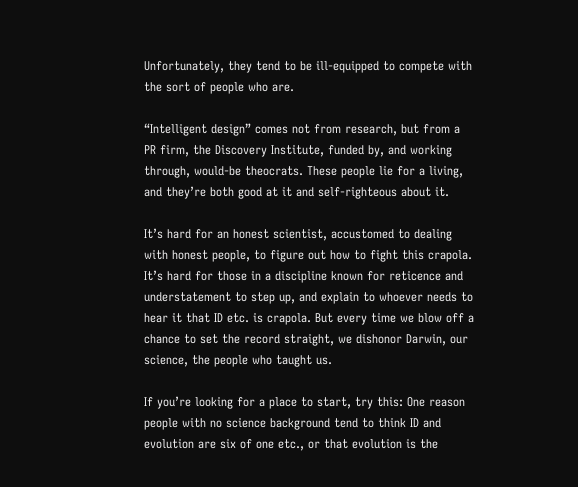Unfortunately, they tend to be ill-equipped to compete with the sort of people who are.

“Intelligent design” comes not from research, but from a PR firm, the Discovery Institute, funded by, and working through, would-be theocrats. These people lie for a living, and they’re both good at it and self-righteous about it.

It’s hard for an honest scientist, accustomed to dealing with honest people, to figure out how to fight this crapola. It’s hard for those in a discipline known for reticence and understatement to step up, and explain to whoever needs to hear it that ID etc. is crapola. But every time we blow off a chance to set the record straight, we dishonor Darwin, our science, the people who taught us.

If you’re looking for a place to start, try this: One reason people with no science background tend to think ID and evolution are six of one etc., or that evolution is the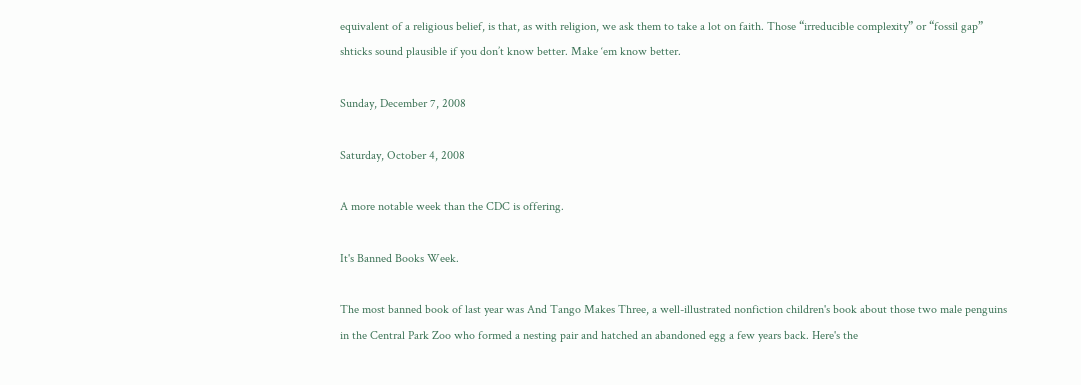equivalent of a religious belief, is that, as with religion, we ask them to take a lot on faith. Those “irreducible complexity” or “fossil gap” shticks sound plausible if you don’t know better. Make ‘em know better.

Sunday, December 7, 2008

Saturday, October 4, 2008

A more notable week than the CDC is offering.

It's Banned Books Week.

The most banned book of last year was And Tango Makes Three, a well-illustrated nonfiction children's book about those two male penguins in the Central Park Zoo who formed a nesting pair and hatched an abandoned egg a few years back. Here's the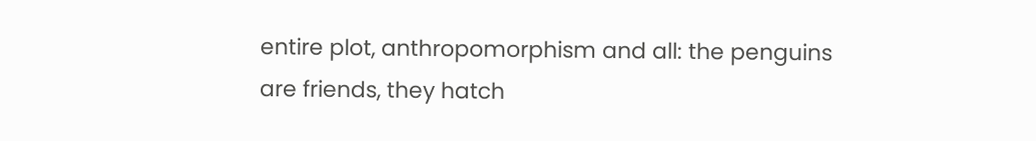entire plot, anthropomorphism and all: the penguins are friends, they hatch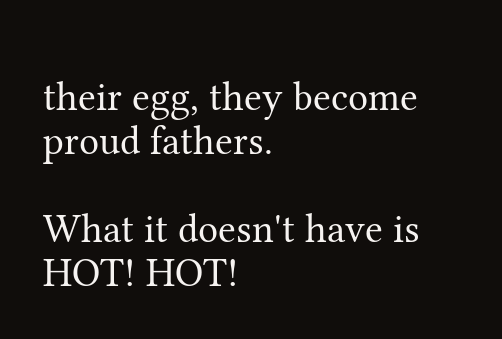their egg, they become proud fathers.

What it doesn't have is HOT! HOT!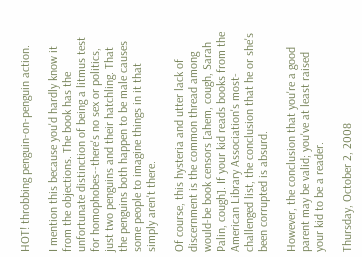HOT! throbbing penguin-on-penguin action.

I mention this because you'd hardly know it from the objections. The book has the unfortunate distinction of being a litmus test for homophobes--there's no sex or politics, just two penguins and their hatchling. That the penguins both happen to be male causes some people to imagine things in it that simply aren't there.

Of course, this hysteria and utter lack of discernment is the common thread among would-be book censors [ahem, cough, Sarah Palin, cough]. If your kid reads books from the American Library Association's most-challenged list, the conclusion that he or she's been corrupted is absurd.

However, the conclusion that you're a good parent may be valid; you've at least raised your kid to be a reader.

Thursday, October 2, 2008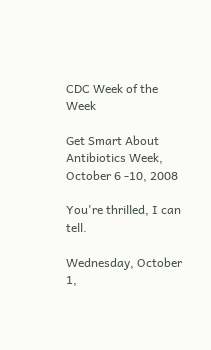CDC Week of the Week

Get Smart About Antibiotics Week, October 6 -10, 2008

You're thrilled, I can tell.

Wednesday, October 1,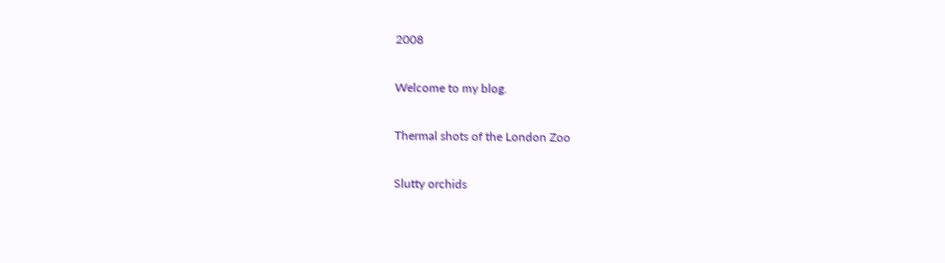2008

Welcome to my blog.

Thermal shots of the London Zoo

Slutty orchids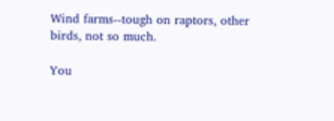Wind farms--tough on raptors, other birds, not so much.

You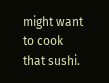might want to cook that sushi.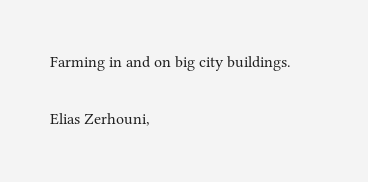Farming in and on big city buildings.

Elias Zerhouni,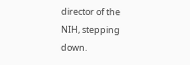director of the NIH, stepping down.